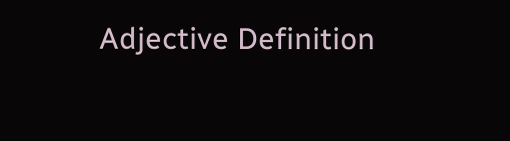Adjective Definition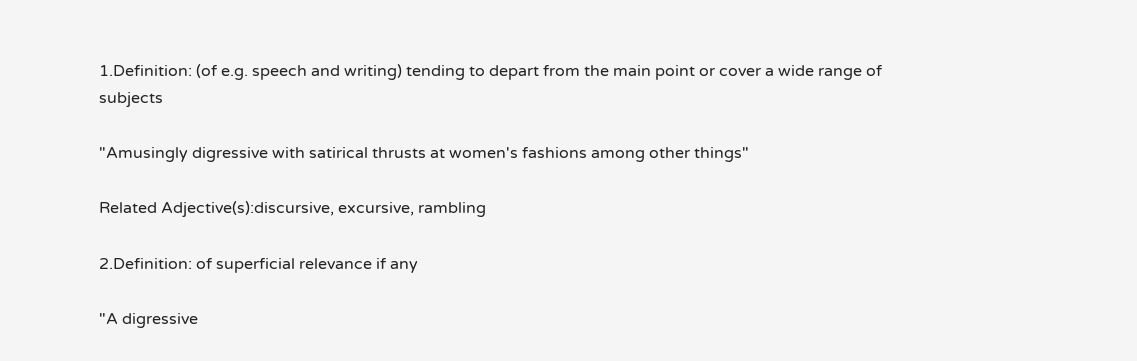1.Definition: (of e.g. speech and writing) tending to depart from the main point or cover a wide range of subjects

"Amusingly digressive with satirical thrusts at women's fashions among other things"

Related Adjective(s):discursive, excursive, rambling

2.Definition: of superficial relevance if any

"A digressive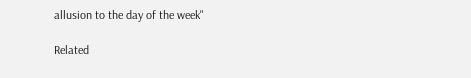allusion to the day of the week"

Related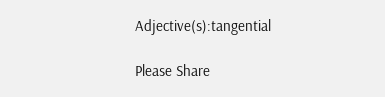Adjective(s):tangential

Please Share